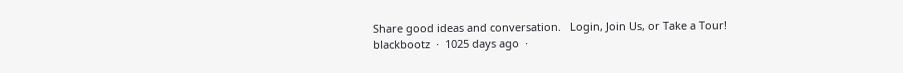Share good ideas and conversation.   Login, Join Us, or Take a Tour!
blackbootz  ·  1025 days ago  ·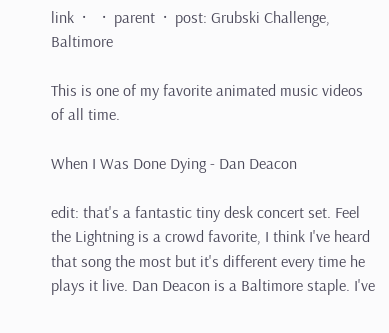link  ·    ·  parent  ·  post: Grubski Challenge, Baltimore

This is one of my favorite animated music videos of all time.

When I Was Done Dying - Dan Deacon

edit: that's a fantastic tiny desk concert set. Feel the Lightning is a crowd favorite, I think I've heard that song the most but it's different every time he plays it live. Dan Deacon is a Baltimore staple. I've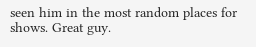seen him in the most random places for shows. Great guy.